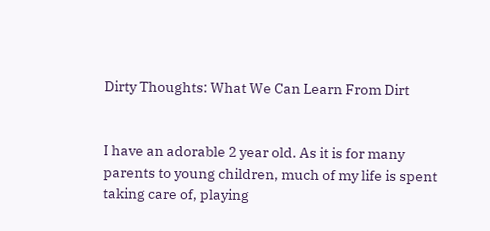Dirty Thoughts: What We Can Learn From Dirt


I have an adorable 2 year old. As it is for many parents to young children, much of my life is spent taking care of, playing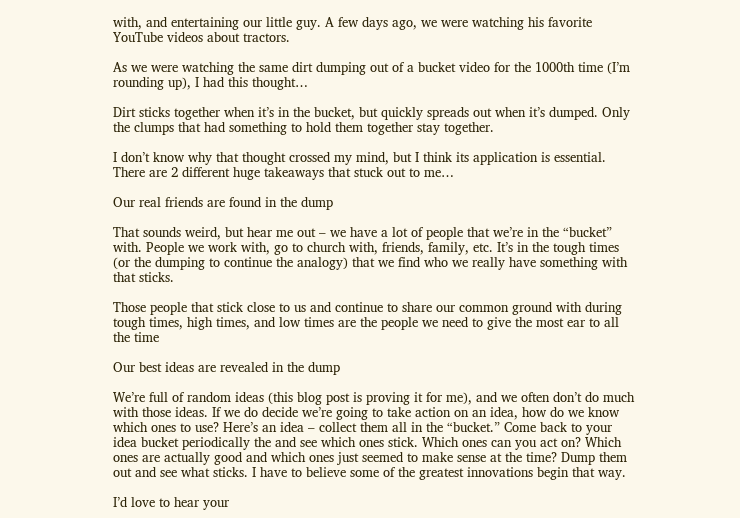with, and entertaining our little guy. A few days ago, we were watching his favorite YouTube videos about tractors.

As we were watching the same dirt dumping out of a bucket video for the 1000th time (I’m rounding up), I had this thought…

Dirt sticks together when it’s in the bucket, but quickly spreads out when it’s dumped. Only the clumps that had something to hold them together stay together.

I don’t know why that thought crossed my mind, but I think its application is essential. There are 2 different huge takeaways that stuck out to me…

Our real friends are found in the dump

That sounds weird, but hear me out – we have a lot of people that we’re in the “bucket” with. People we work with, go to church with, friends, family, etc. It’s in the tough times (or the dumping to continue the analogy) that we find who we really have something with that sticks.

Those people that stick close to us and continue to share our common ground with during tough times, high times, and low times are the people we need to give the most ear to all the time

Our best ideas are revealed in the dump

We’re full of random ideas (this blog post is proving it for me), and we often don’t do much with those ideas. If we do decide we’re going to take action on an idea, how do we know which ones to use? Here’s an idea – collect them all in the “bucket.” Come back to your idea bucket periodically the and see which ones stick. Which ones can you act on? Which ones are actually good and which ones just seemed to make sense at the time? Dump them out and see what sticks. I have to believe some of the greatest innovations begin that way.

I’d love to hear your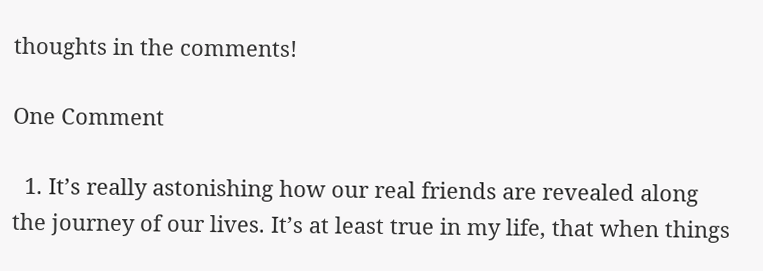thoughts in the comments!

One Comment

  1. It’s really astonishing how our real friends are revealed along the journey of our lives. It’s at least true in my life, that when things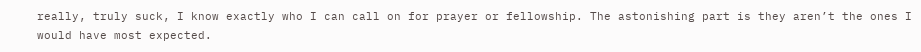really, truly suck, I know exactly who I can call on for prayer or fellowship. The astonishing part is they aren’t the ones I would have most expected.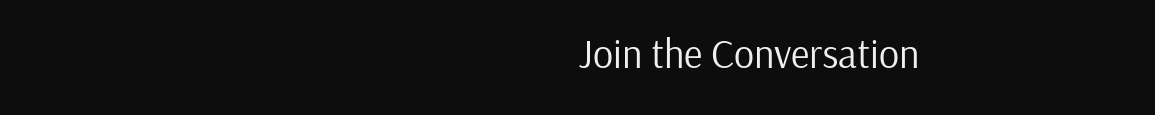Join the Conversation